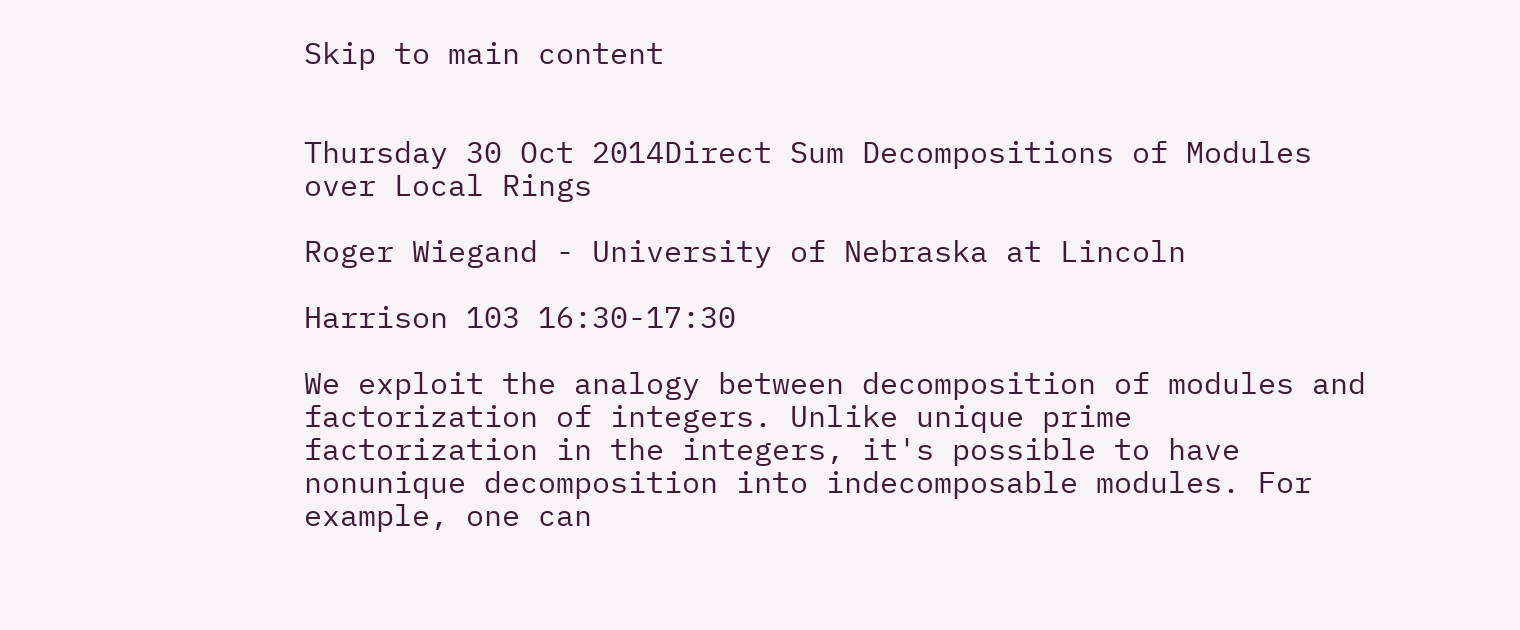Skip to main content


Thursday 30 Oct 2014Direct Sum Decompositions of Modules over Local Rings

Roger Wiegand - University of Nebraska at Lincoln

Harrison 103 16:30-17:30

We exploit the analogy between decomposition of modules and factorization of integers. Unlike unique prime factorization in the integers, it's possible to have nonunique decomposition into indecomposable modules. For example, one can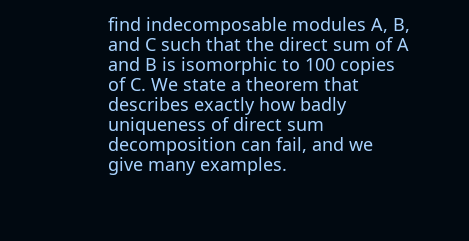find indecomposable modules A, B, and C such that the direct sum of A and B is isomorphic to 100 copies of C. We state a theorem that describes exactly how badly uniqueness of direct sum decomposition can fail, and we give many examples.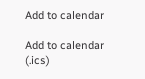Add to calendar

Add to calendar (.ics)